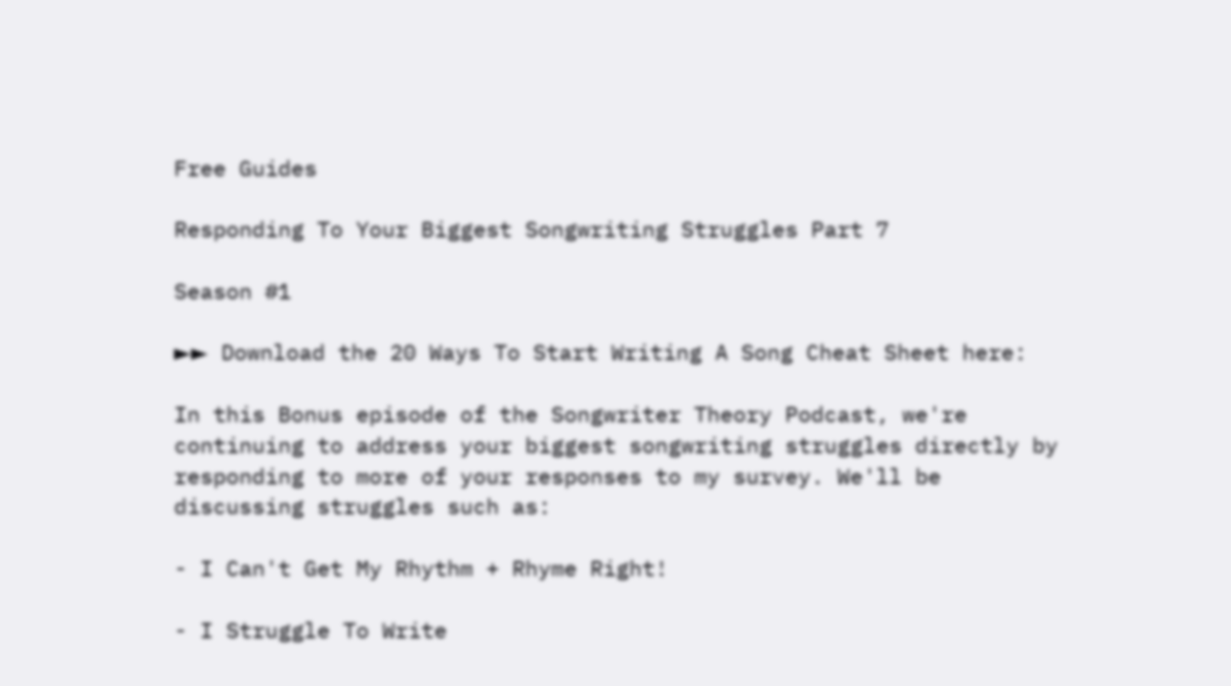Free Guides

Responding To Your Biggest Songwriting Struggles Part 7

Season #1

►► Download the 20 Ways To Start Writing A Song Cheat Sheet here:

In this Bonus episode of the Songwriter Theory Podcast, we're continuing to address your biggest songwriting struggles directly by responding to more of your responses to my survey. We'll be discussing struggles such as:

- I Can't Get My Rhythm + Rhyme Right!

- I Struggle To Write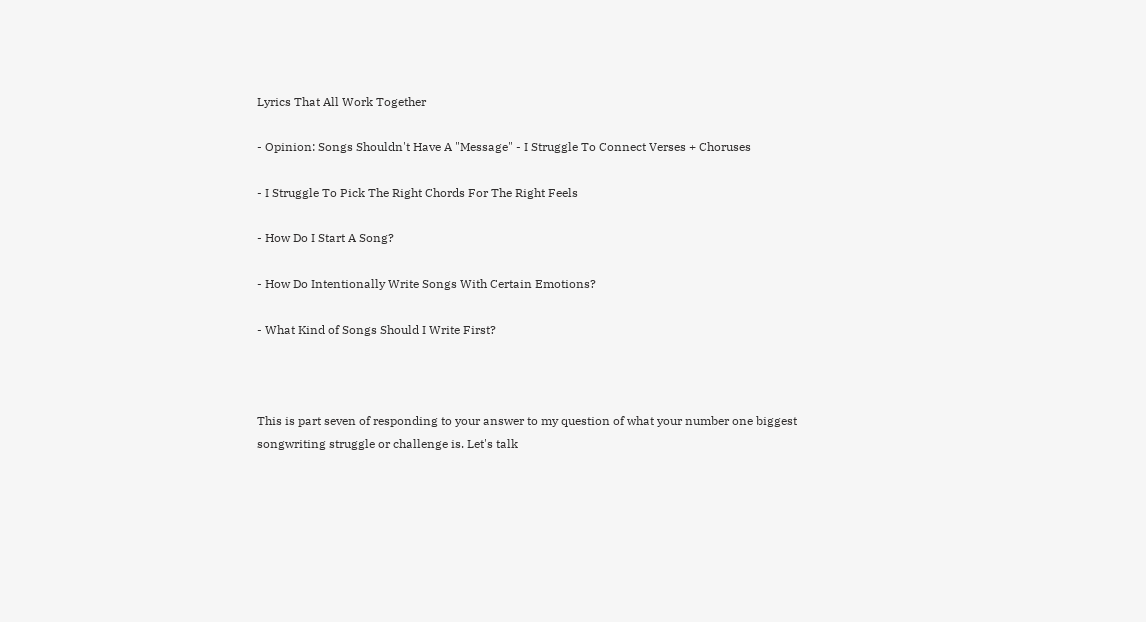Lyrics That All Work Together

- Opinion: Songs Shouldn't Have A "Message" - I Struggle To Connect Verses + Choruses

- I Struggle To Pick The Right Chords For The Right Feels

- How Do I Start A Song?

- How Do Intentionally Write Songs With Certain Emotions?

- What Kind of Songs Should I Write First?



This is part seven of responding to your answer to my question of what your number one biggest songwriting struggle or challenge is. Let's talk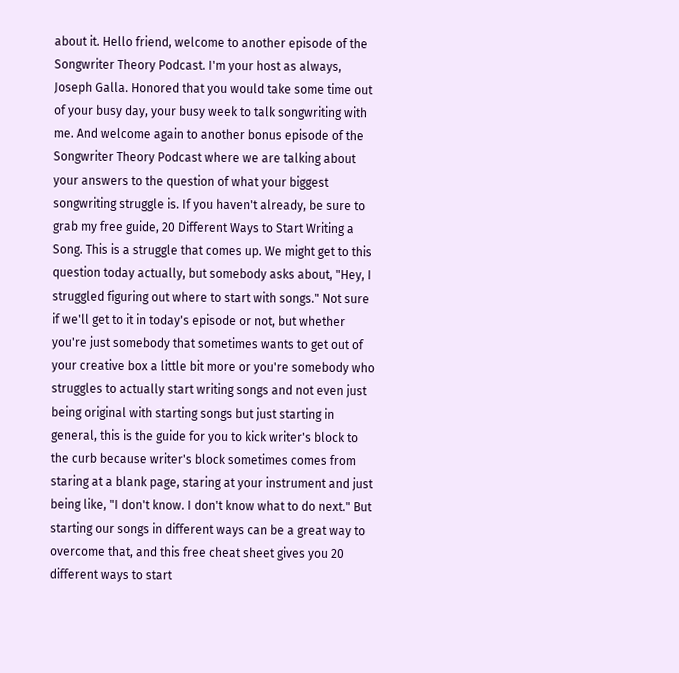about it. Hello friend, welcome to another episode of the Songwriter Theory Podcast. I'm your host as always, Joseph Galla. Honored that you would take some time out of your busy day, your busy week to talk songwriting with me. And welcome again to another bonus episode of the Songwriter Theory Podcast where we are talking about your answers to the question of what your biggest songwriting struggle is. If you haven't already, be sure to grab my free guide, 20 Different Ways to Start Writing a Song. This is a struggle that comes up. We might get to this question today actually, but somebody asks about, "Hey, I struggled figuring out where to start with songs." Not sure if we'll get to it in today's episode or not, but whether you're just somebody that sometimes wants to get out of your creative box a little bit more or you're somebody who struggles to actually start writing songs and not even just being original with starting songs but just starting in general, this is the guide for you to kick writer's block to the curb because writer's block sometimes comes from staring at a blank page, staring at your instrument and just being like, "I don't know. I don't know what to do next." But starting our songs in different ways can be a great way to overcome that, and this free cheat sheet gives you 20 different ways to start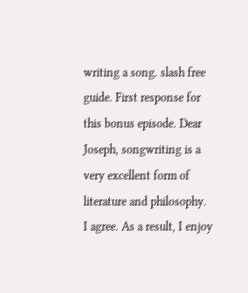writing a song. slash free guide. First response for this bonus episode. Dear Joseph, songwriting is a very excellent form of literature and philosophy. I agree. As a result, I enjoy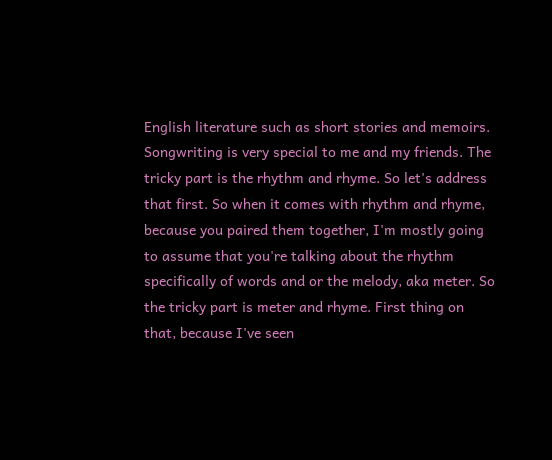English literature such as short stories and memoirs. Songwriting is very special to me and my friends. The tricky part is the rhythm and rhyme. So let's address that first. So when it comes with rhythm and rhyme, because you paired them together, I'm mostly going to assume that you're talking about the rhythm specifically of words and or the melody, aka meter. So the tricky part is meter and rhyme. First thing on that, because I've seen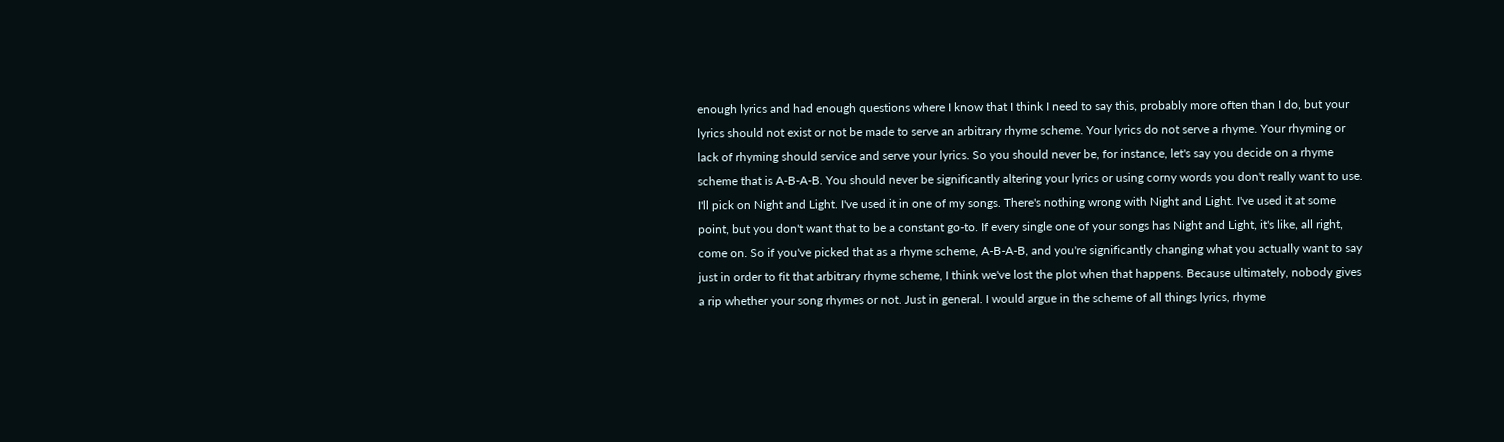enough lyrics and had enough questions where I know that I think I need to say this, probably more often than I do, but your lyrics should not exist or not be made to serve an arbitrary rhyme scheme. Your lyrics do not serve a rhyme. Your rhyming or lack of rhyming should service and serve your lyrics. So you should never be, for instance, let's say you decide on a rhyme scheme that is A-B-A-B. You should never be significantly altering your lyrics or using corny words you don't really want to use. I'll pick on Night and Light. I've used it in one of my songs. There's nothing wrong with Night and Light. I've used it at some point, but you don't want that to be a constant go-to. If every single one of your songs has Night and Light, it's like, all right, come on. So if you've picked that as a rhyme scheme, A-B-A-B, and you're significantly changing what you actually want to say just in order to fit that arbitrary rhyme scheme, I think we've lost the plot when that happens. Because ultimately, nobody gives a rip whether your song rhymes or not. Just in general. I would argue in the scheme of all things lyrics, rhyme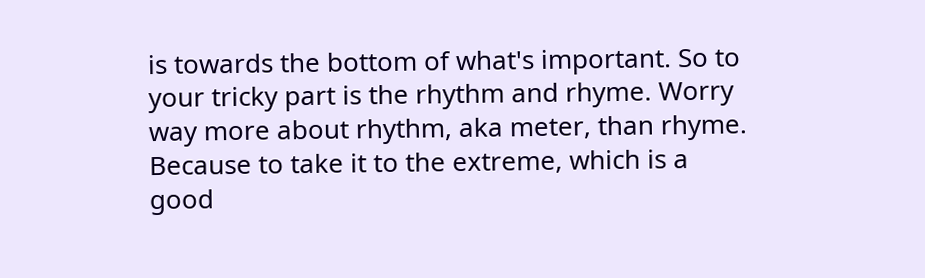is towards the bottom of what's important. So to your tricky part is the rhythm and rhyme. Worry way more about rhythm, aka meter, than rhyme. Because to take it to the extreme, which is a good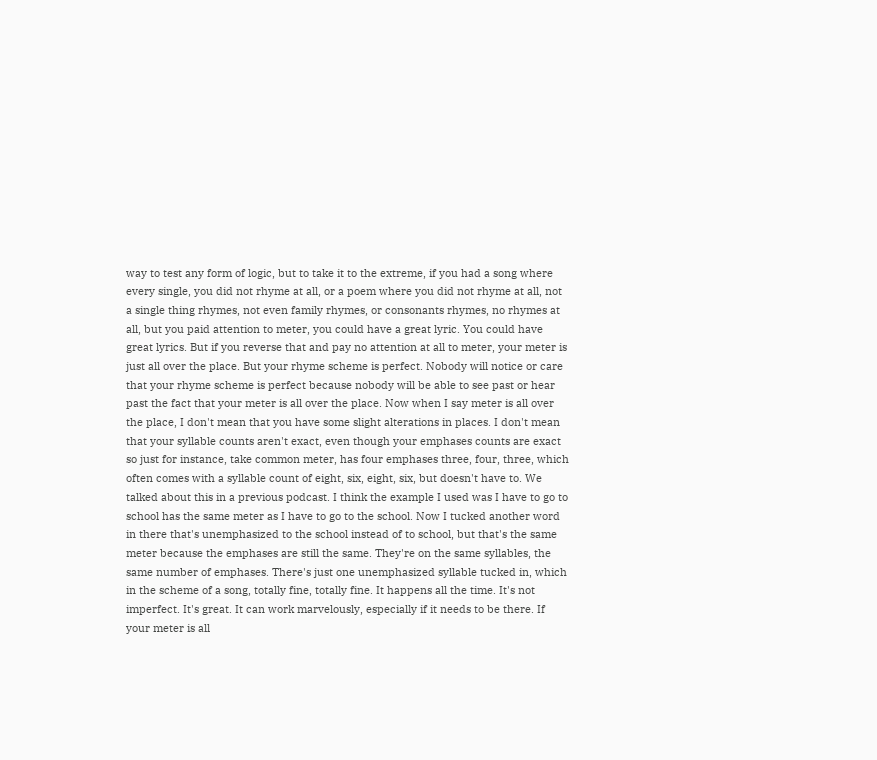way to test any form of logic, but to take it to the extreme, if you had a song where every single, you did not rhyme at all, or a poem where you did not rhyme at all, not a single thing rhymes, not even family rhymes, or consonants rhymes, no rhymes at all, but you paid attention to meter, you could have a great lyric. You could have great lyrics. But if you reverse that and pay no attention at all to meter, your meter is just all over the place. But your rhyme scheme is perfect. Nobody will notice or care that your rhyme scheme is perfect because nobody will be able to see past or hear past the fact that your meter is all over the place. Now when I say meter is all over the place, I don't mean that you have some slight alterations in places. I don't mean that your syllable counts aren't exact, even though your emphases counts are exact so just for instance, take common meter, has four emphases three, four, three, which often comes with a syllable count of eight, six, eight, six, but doesn't have to. We talked about this in a previous podcast. I think the example I used was I have to go to school has the same meter as I have to go to the school. Now I tucked another word in there that's unemphasized to the school instead of to school, but that's the same meter because the emphases are still the same. They're on the same syllables, the same number of emphases. There's just one unemphasized syllable tucked in, which in the scheme of a song, totally fine, totally fine. It happens all the time. It's not imperfect. It's great. It can work marvelously, especially if it needs to be there. If your meter is all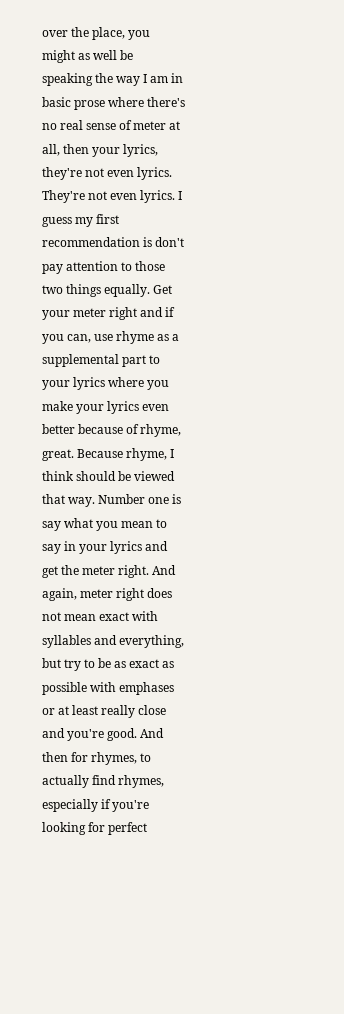over the place, you might as well be speaking the way I am in basic prose where there's no real sense of meter at all, then your lyrics, they're not even lyrics. They're not even lyrics. I guess my first recommendation is don't pay attention to those two things equally. Get your meter right and if you can, use rhyme as a supplemental part to your lyrics where you make your lyrics even better because of rhyme, great. Because rhyme, I think should be viewed that way. Number one is say what you mean to say in your lyrics and get the meter right. And again, meter right does not mean exact with syllables and everything, but try to be as exact as possible with emphases or at least really close and you're good. And then for rhymes, to actually find rhymes, especially if you're looking for perfect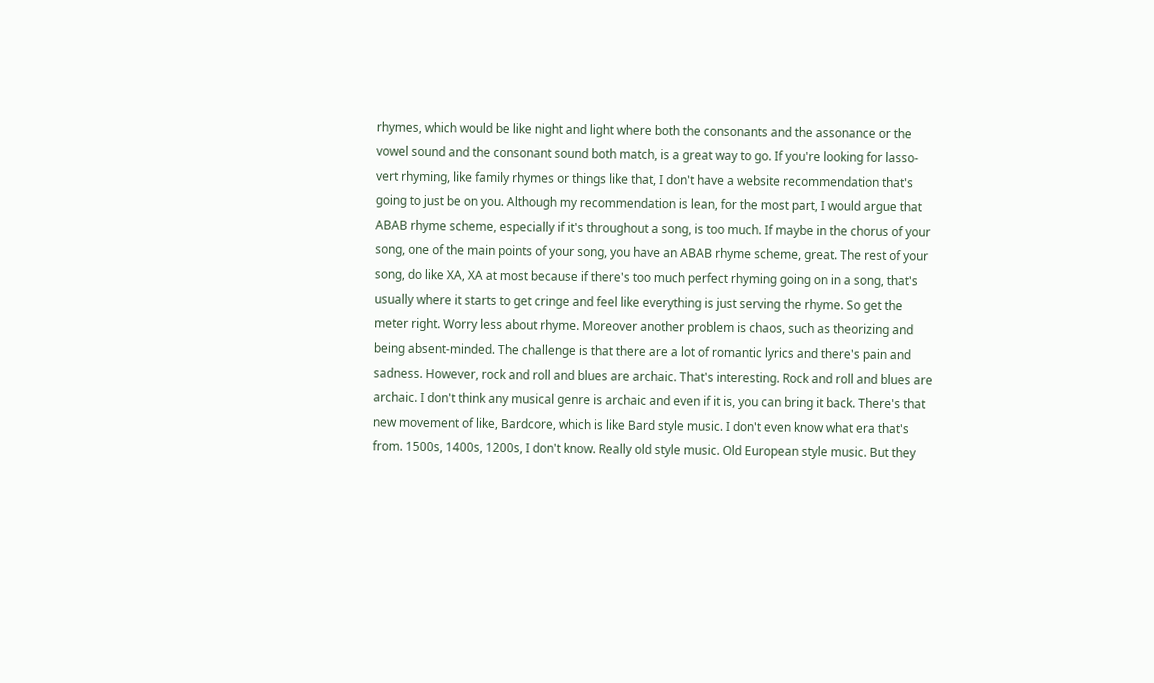rhymes, which would be like night and light where both the consonants and the assonance or the vowel sound and the consonant sound both match, is a great way to go. If you're looking for lasso-vert rhyming, like family rhymes or things like that, I don't have a website recommendation that's going to just be on you. Although my recommendation is lean, for the most part, I would argue that ABAB rhyme scheme, especially if it's throughout a song, is too much. If maybe in the chorus of your song, one of the main points of your song, you have an ABAB rhyme scheme, great. The rest of your song, do like XA, XA at most because if there's too much perfect rhyming going on in a song, that's usually where it starts to get cringe and feel like everything is just serving the rhyme. So get the meter right. Worry less about rhyme. Moreover another problem is chaos, such as theorizing and being absent-minded. The challenge is that there are a lot of romantic lyrics and there's pain and sadness. However, rock and roll and blues are archaic. That's interesting. Rock and roll and blues are archaic. I don't think any musical genre is archaic and even if it is, you can bring it back. There's that new movement of like, Bardcore, which is like Bard style music. I don't even know what era that's from. 1500s, 1400s, 1200s, I don't know. Really old style music. Old European style music. But they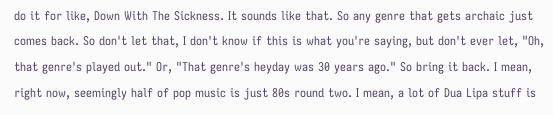do it for like, Down With The Sickness. It sounds like that. So any genre that gets archaic just comes back. So don't let that, I don't know if this is what you're saying, but don't ever let, "Oh, that genre's played out." Or, "That genre's heyday was 30 years ago." So bring it back. I mean, right now, seemingly half of pop music is just 80s round two. I mean, a lot of Dua Lipa stuff is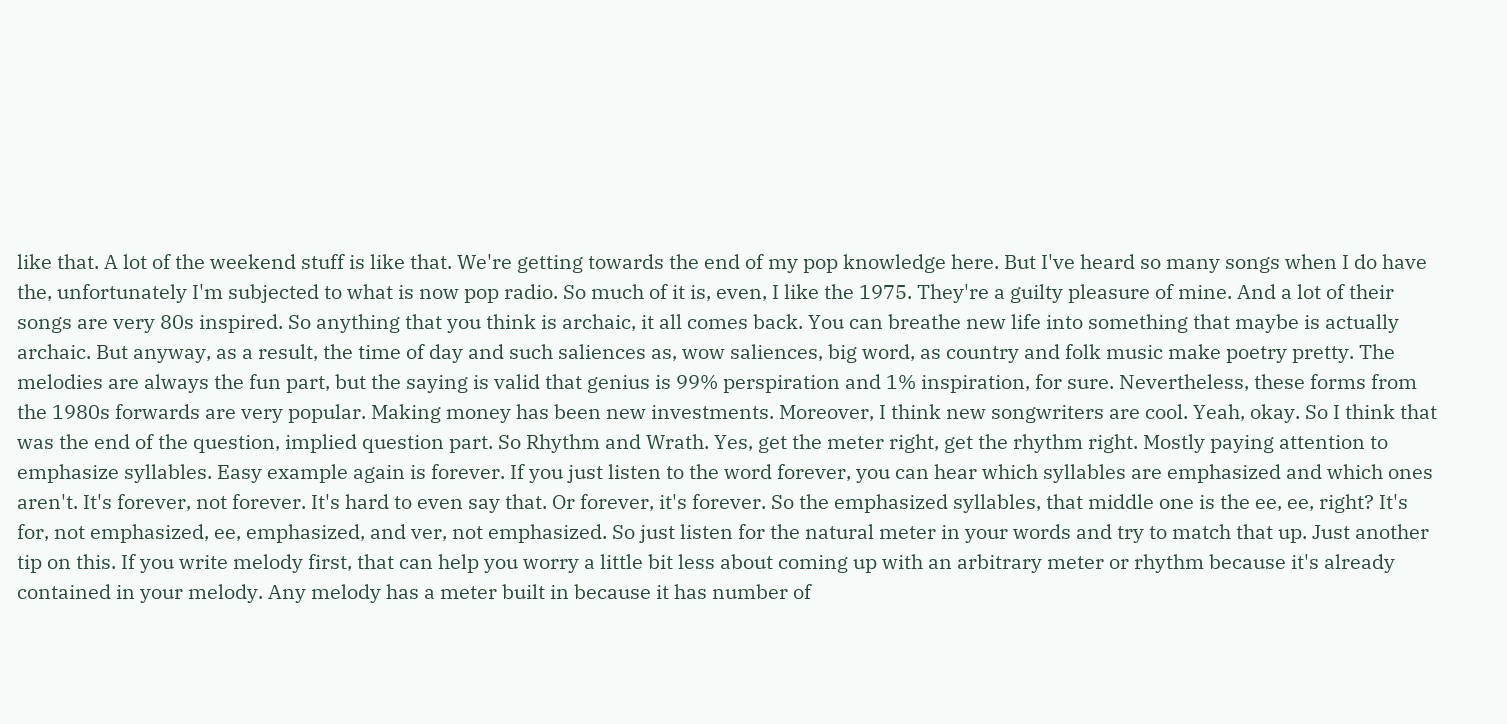like that. A lot of the weekend stuff is like that. We're getting towards the end of my pop knowledge here. But I've heard so many songs when I do have the, unfortunately I'm subjected to what is now pop radio. So much of it is, even, I like the 1975. They're a guilty pleasure of mine. And a lot of their songs are very 80s inspired. So anything that you think is archaic, it all comes back. You can breathe new life into something that maybe is actually archaic. But anyway, as a result, the time of day and such saliences as, wow saliences, big word, as country and folk music make poetry pretty. The melodies are always the fun part, but the saying is valid that genius is 99% perspiration and 1% inspiration, for sure. Nevertheless, these forms from the 1980s forwards are very popular. Making money has been new investments. Moreover, I think new songwriters are cool. Yeah, okay. So I think that was the end of the question, implied question part. So Rhythm and Wrath. Yes, get the meter right, get the rhythm right. Mostly paying attention to emphasize syllables. Easy example again is forever. If you just listen to the word forever, you can hear which syllables are emphasized and which ones aren't. It's forever, not forever. It's hard to even say that. Or forever, it's forever. So the emphasized syllables, that middle one is the ee, ee, right? It's for, not emphasized, ee, emphasized, and ver, not emphasized. So just listen for the natural meter in your words and try to match that up. Just another tip on this. If you write melody first, that can help you worry a little bit less about coming up with an arbitrary meter or rhythm because it's already contained in your melody. Any melody has a meter built in because it has number of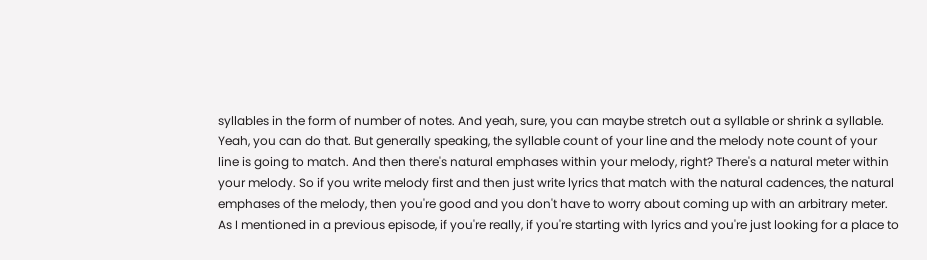syllables in the form of number of notes. And yeah, sure, you can maybe stretch out a syllable or shrink a syllable. Yeah, you can do that. But generally speaking, the syllable count of your line and the melody note count of your line is going to match. And then there's natural emphases within your melody, right? There's a natural meter within your melody. So if you write melody first and then just write lyrics that match with the natural cadences, the natural emphases of the melody, then you're good and you don't have to worry about coming up with an arbitrary meter. As I mentioned in a previous episode, if you're really, if you're starting with lyrics and you're just looking for a place to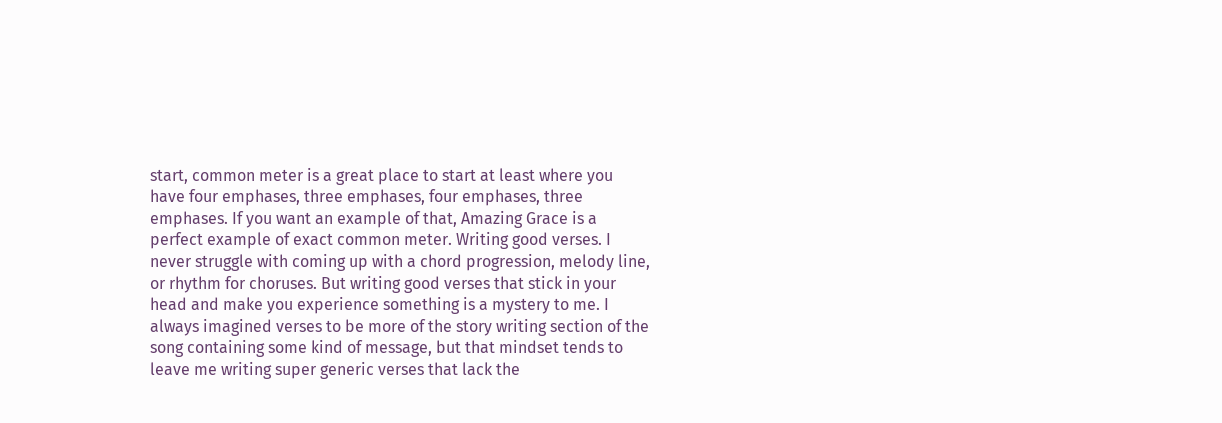start, common meter is a great place to start at least where you have four emphases, three emphases, four emphases, three emphases. If you want an example of that, Amazing Grace is a perfect example of exact common meter. Writing good verses. I never struggle with coming up with a chord progression, melody line, or rhythm for choruses. But writing good verses that stick in your head and make you experience something is a mystery to me. I always imagined verses to be more of the story writing section of the song containing some kind of message, but that mindset tends to leave me writing super generic verses that lack the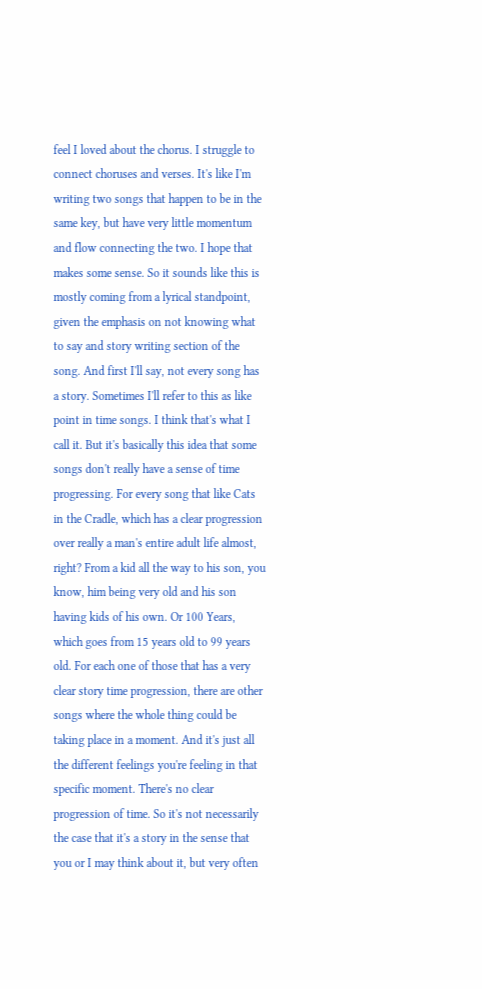feel I loved about the chorus. I struggle to connect choruses and verses. It's like I'm writing two songs that happen to be in the same key, but have very little momentum and flow connecting the two. I hope that makes some sense. So it sounds like this is mostly coming from a lyrical standpoint, given the emphasis on not knowing what to say and story writing section of the song. And first I'll say, not every song has a story. Sometimes I'll refer to this as like point in time songs. I think that's what I call it. But it's basically this idea that some songs don't really have a sense of time progressing. For every song that like Cats in the Cradle, which has a clear progression over really a man's entire adult life almost, right? From a kid all the way to his son, you know, him being very old and his son having kids of his own. Or 100 Years, which goes from 15 years old to 99 years old. For each one of those that has a very clear story time progression, there are other songs where the whole thing could be taking place in a moment. And it's just all the different feelings you're feeling in that specific moment. There's no clear progression of time. So it's not necessarily the case that it's a story in the sense that you or I may think about it, but very often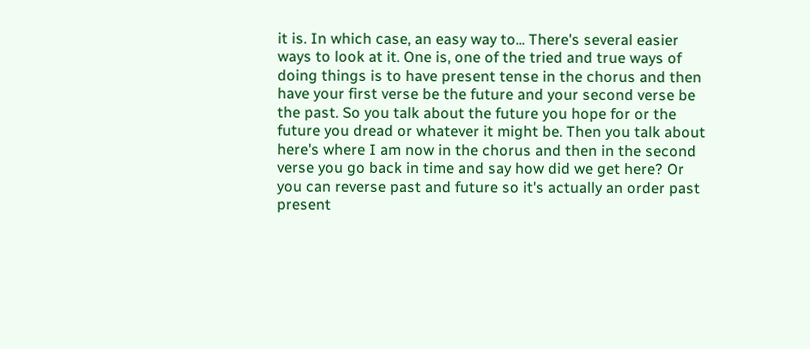it is. In which case, an easy way to... There's several easier ways to look at it. One is, one of the tried and true ways of doing things is to have present tense in the chorus and then have your first verse be the future and your second verse be the past. So you talk about the future you hope for or the future you dread or whatever it might be. Then you talk about here's where I am now in the chorus and then in the second verse you go back in time and say how did we get here? Or you can reverse past and future so it's actually an order past present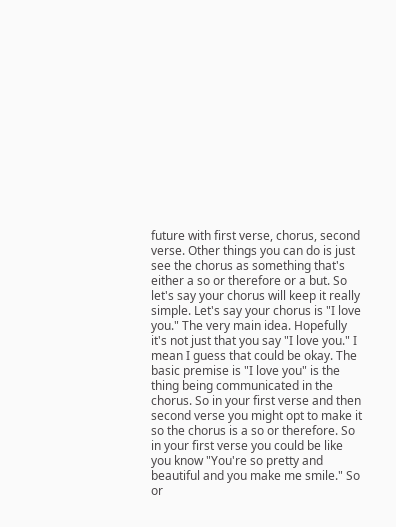future with first verse, chorus, second verse. Other things you can do is just see the chorus as something that's either a so or therefore or a but. So let's say your chorus will keep it really simple. Let's say your chorus is "I love you." The very main idea. Hopefully it's not just that you say "I love you." I mean I guess that could be okay. The basic premise is "I love you" is the thing being communicated in the chorus. So in your first verse and then second verse you might opt to make it so the chorus is a so or therefore. So in your first verse you could be like you know "You're so pretty and beautiful and you make me smile." So or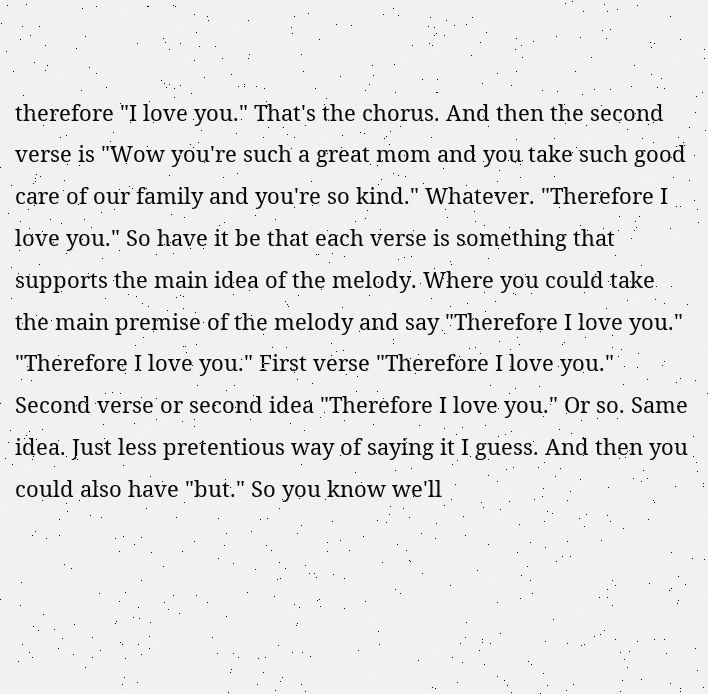therefore "I love you." That's the chorus. And then the second verse is "Wow you're such a great mom and you take such good care of our family and you're so kind." Whatever. "Therefore I love you." So have it be that each verse is something that supports the main idea of the melody. Where you could take the main premise of the melody and say "Therefore I love you." "Therefore I love you." First verse "Therefore I love you." Second verse or second idea "Therefore I love you." Or so. Same idea. Just less pretentious way of saying it I guess. And then you could also have "but." So you know we'll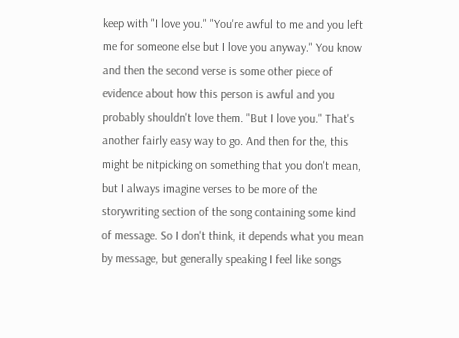keep with "I love you." "You're awful to me and you left me for someone else but I love you anyway." You know and then the second verse is some other piece of evidence about how this person is awful and you probably shouldn't love them. "But I love you." That's another fairly easy way to go. And then for the, this might be nitpicking on something that you don't mean, but I always imagine verses to be more of the storywriting section of the song containing some kind of message. So I don't think, it depends what you mean by message, but generally speaking I feel like songs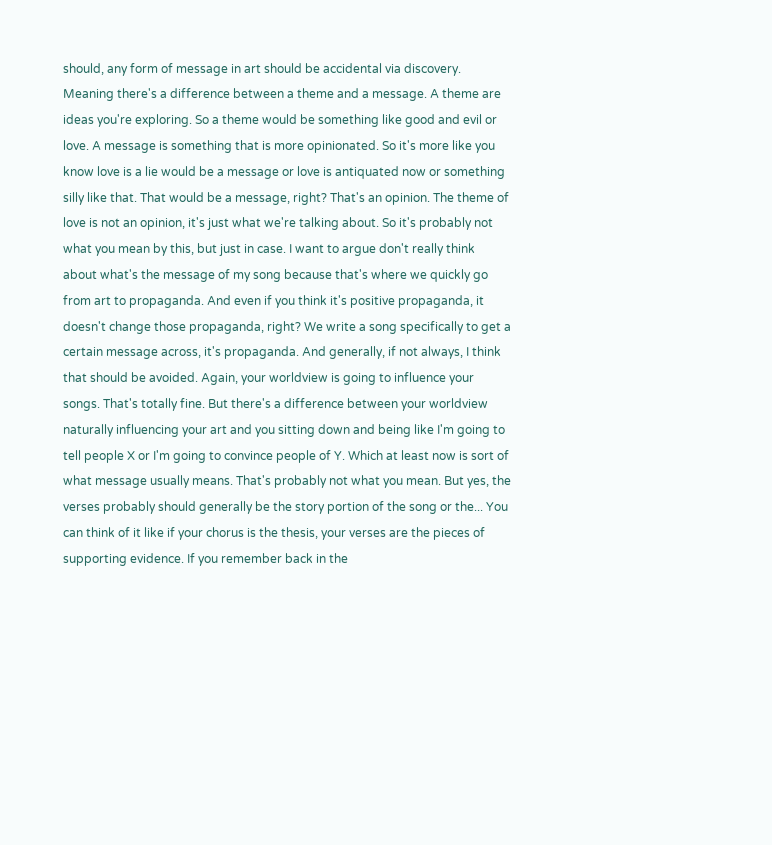should, any form of message in art should be accidental via discovery. Meaning there's a difference between a theme and a message. A theme are ideas you're exploring. So a theme would be something like good and evil or love. A message is something that is more opinionated. So it's more like you know love is a lie would be a message or love is antiquated now or something silly like that. That would be a message, right? That's an opinion. The theme of love is not an opinion, it's just what we're talking about. So it's probably not what you mean by this, but just in case. I want to argue don't really think about what's the message of my song because that's where we quickly go from art to propaganda. And even if you think it's positive propaganda, it doesn't change those propaganda, right? We write a song specifically to get a certain message across, it's propaganda. And generally, if not always, I think that should be avoided. Again, your worldview is going to influence your songs. That's totally fine. But there's a difference between your worldview naturally influencing your art and you sitting down and being like I'm going to tell people X or I'm going to convince people of Y. Which at least now is sort of what message usually means. That's probably not what you mean. But yes, the verses probably should generally be the story portion of the song or the... You can think of it like if your chorus is the thesis, your verses are the pieces of supporting evidence. If you remember back in the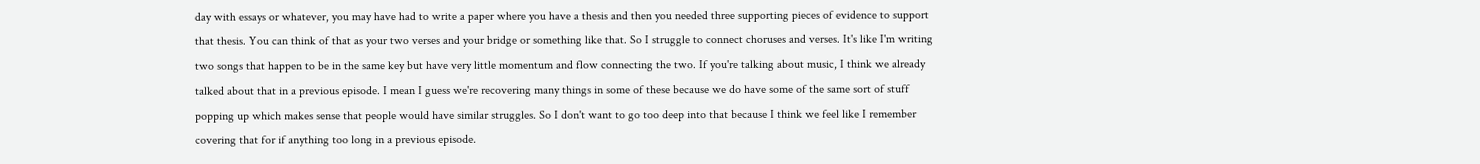day with essays or whatever, you may have had to write a paper where you have a thesis and then you needed three supporting pieces of evidence to support that thesis. You can think of that as your two verses and your bridge or something like that. So I struggle to connect choruses and verses. It's like I'm writing two songs that happen to be in the same key but have very little momentum and flow connecting the two. If you're talking about music, I think we already talked about that in a previous episode. I mean I guess we're recovering many things in some of these because we do have some of the same sort of stuff popping up which makes sense that people would have similar struggles. So I don't want to go too deep into that because I think we feel like I remember covering that for if anything too long in a previous episode.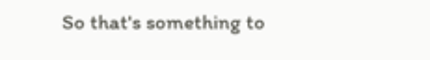So that's something to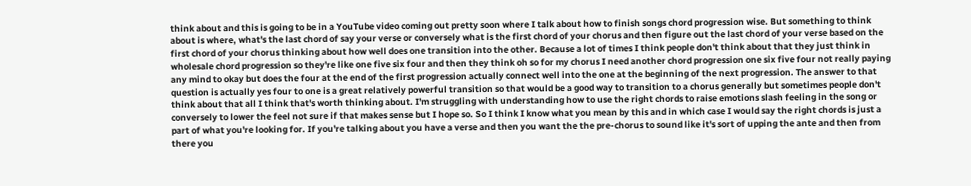think about and this is going to be in a YouTube video coming out pretty soon where I talk about how to finish songs chord progression wise. But something to think about is where, what's the last chord of say your verse or conversely what is the first chord of your chorus and then figure out the last chord of your verse based on the first chord of your chorus thinking about how well does one transition into the other. Because a lot of times I think people don't think about that they just think in wholesale chord progression so they're like one five six four and then they think oh so for my chorus I need another chord progression one six five four not really paying any mind to okay but does the four at the end of the first progression actually connect well into the one at the beginning of the next progression. The answer to that question is actually yes four to one is a great relatively powerful transition so that would be a good way to transition to a chorus generally but sometimes people don't think about that all I think that's worth thinking about. I'm struggling with understanding how to use the right chords to raise emotions slash feeling in the song or conversely to lower the feel not sure if that makes sense but I hope so. So I think I know what you mean by this and in which case I would say the right chords is just a part of what you're looking for. If you're talking about you have a verse and then you want the the pre-chorus to sound like it's sort of upping the ante and then from there you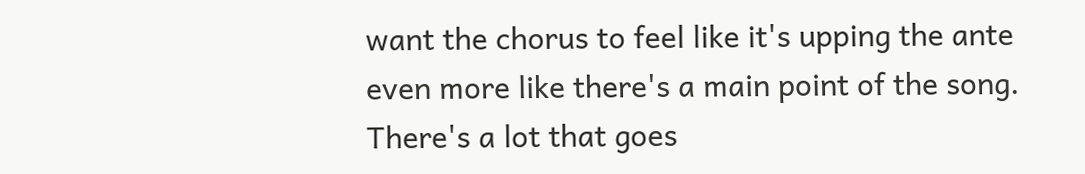want the chorus to feel like it's upping the ante even more like there's a main point of the song. There's a lot that goes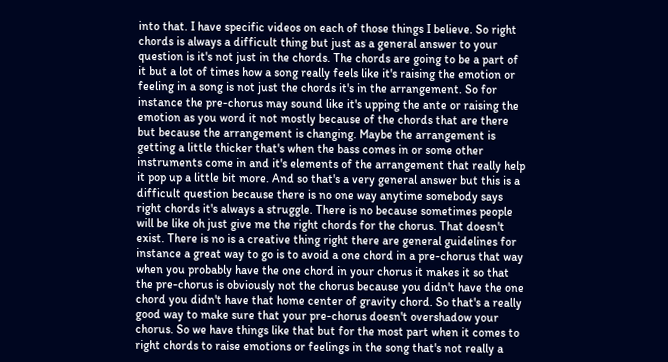into that. I have specific videos on each of those things I believe. So right chords is always a difficult thing but just as a general answer to your question is it's not just in the chords. The chords are going to be a part of it but a lot of times how a song really feels like it's raising the emotion or feeling in a song is not just the chords it's in the arrangement. So for instance the pre-chorus may sound like it's upping the ante or raising the emotion as you word it not mostly because of the chords that are there but because the arrangement is changing. Maybe the arrangement is getting a little thicker that's when the bass comes in or some other instruments come in and it's elements of the arrangement that really help it pop up a little bit more. And so that's a very general answer but this is a difficult question because there is no one way anytime somebody says right chords it's always a struggle. There is no because sometimes people will be like oh just give me the right chords for the chorus. That doesn't exist. There is no is a creative thing right there are general guidelines for instance a great way to go is to avoid a one chord in a pre-chorus that way when you probably have the one chord in your chorus it makes it so that the pre-chorus is obviously not the chorus because you didn't have the one chord you didn't have that home center of gravity chord. So that's a really good way to make sure that your pre-chorus doesn't overshadow your chorus. So we have things like that but for the most part when it comes to right chords to raise emotions or feelings in the song that's not really a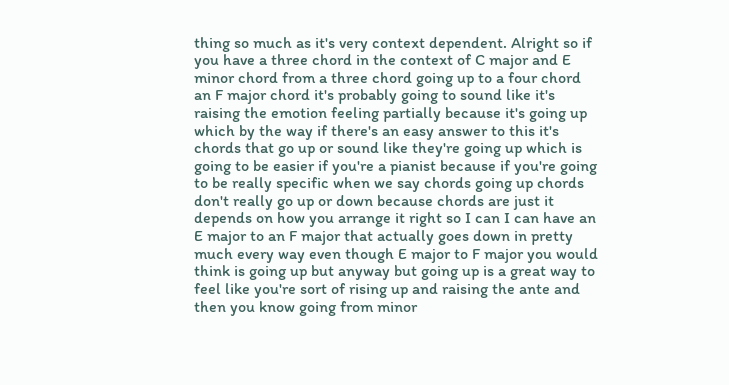thing so much as it's very context dependent. Alright so if you have a three chord in the context of C major and E minor chord from a three chord going up to a four chord an F major chord it's probably going to sound like it's raising the emotion feeling partially because it's going up which by the way if there's an easy answer to this it's chords that go up or sound like they're going up which is going to be easier if you're a pianist because if you're going to be really specific when we say chords going up chords don't really go up or down because chords are just it depends on how you arrange it right so I can I can have an E major to an F major that actually goes down in pretty much every way even though E major to F major you would think is going up but anyway but going up is a great way to feel like you're sort of rising up and raising the ante and then you know going from minor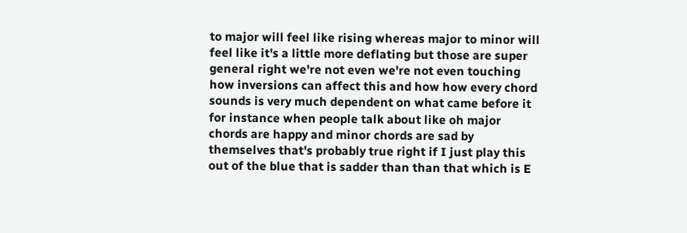to major will feel like rising whereas major to minor will feel like it's a little more deflating but those are super general right we're not even we're not even touching how inversions can affect this and how how every chord sounds is very much dependent on what came before it for instance when people talk about like oh major chords are happy and minor chords are sad by themselves that's probably true right if I just play this out of the blue that is sadder than than that which is E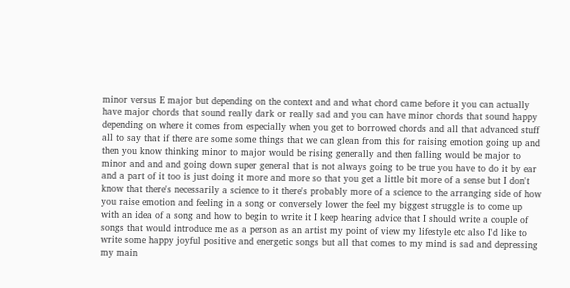minor versus E major but depending on the context and and what chord came before it you can actually have major chords that sound really dark or really sad and you can have minor chords that sound happy depending on where it comes from especially when you get to borrowed chords and all that advanced stuff all to say that if there are some some things that we can glean from this for raising emotion going up and then you know thinking minor to major would be rising generally and then falling would be major to minor and and and going down super general that is not always going to be true you have to do it by ear and a part of it too is just doing it more and more so that you get a little bit more of a sense but I don't know that there's necessarily a science to it there's probably more of a science to the arranging side of how you raise emotion and feeling in a song or conversely lower the feel my biggest struggle is to come up with an idea of a song and how to begin to write it I keep hearing advice that I should write a couple of songs that would introduce me as a person as an artist my point of view my lifestyle etc also I'd like to write some happy joyful positive and energetic songs but all that comes to my mind is sad and depressing my main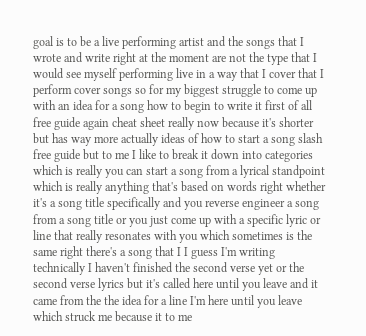goal is to be a live performing artist and the songs that I wrote and write right at the moment are not the type that I would see myself performing live in a way that I cover that I perform cover songs so for my biggest struggle to come up with an idea for a song how to begin to write it first of all free guide again cheat sheet really now because it's shorter but has way more actually ideas of how to start a song slash free guide but to me I like to break it down into categories which is really you can start a song from a lyrical standpoint which is really anything that's based on words right whether it's a song title specifically and you reverse engineer a song from a song title or you just come up with a specific lyric or line that really resonates with you which sometimes is the same right there's a song that I I guess I'm writing technically I haven't finished the second verse yet or the second verse lyrics but it's called here until you leave and it came from the the idea for a line I'm here until you leave which struck me because it to me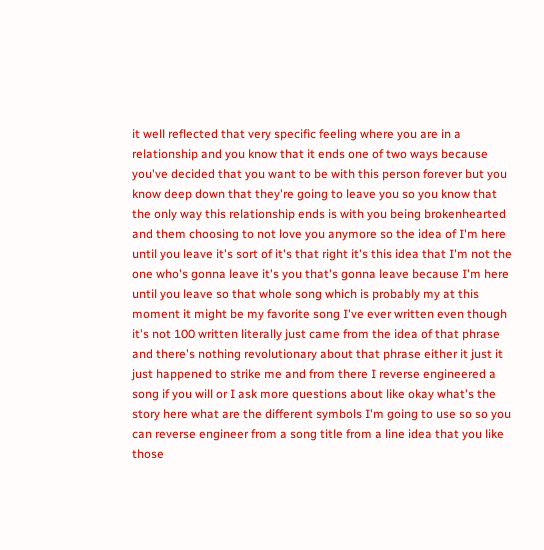it well reflected that very specific feeling where you are in a relationship and you know that it ends one of two ways because you've decided that you want to be with this person forever but you know deep down that they're going to leave you so you know that the only way this relationship ends is with you being brokenhearted and them choosing to not love you anymore so the idea of I'm here until you leave it's sort of it's that right it's this idea that I'm not the one who's gonna leave it's you that's gonna leave because I'm here until you leave so that whole song which is probably my at this moment it might be my favorite song I've ever written even though it's not 100 written literally just came from the idea of that phrase and there's nothing revolutionary about that phrase either it just it just happened to strike me and from there I reverse engineered a song if you will or I ask more questions about like okay what's the story here what are the different symbols I'm going to use so so you can reverse engineer from a song title from a line idea that you like those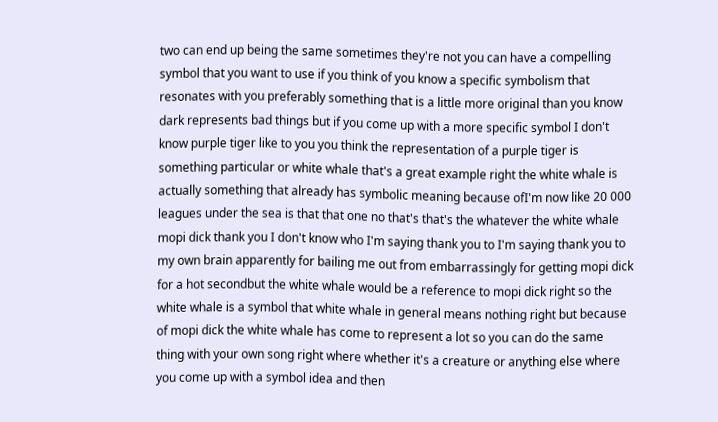two can end up being the same sometimes they're not you can have a compelling symbol that you want to use if you think of you know a specific symbolism that resonates with you preferably something that is a little more original than you know dark represents bad things but if you come up with a more specific symbol I don't know purple tiger like to you you think the representation of a purple tiger is something particular or white whale that's a great example right the white whale is actually something that already has symbolic meaning because ofI'm now like 20 000 leagues under the sea is that that one no that's that's the whatever the white whale mopi dick thank you I don't know who I'm saying thank you to I'm saying thank you to my own brain apparently for bailing me out from embarrassingly for getting mopi dick for a hot secondbut the white whale would be a reference to mopi dick right so the white whale is a symbol that white whale in general means nothing right but because of mopi dick the white whale has come to represent a lot so you can do the same thing with your own song right where whether it's a creature or anything else where you come up with a symbol idea and then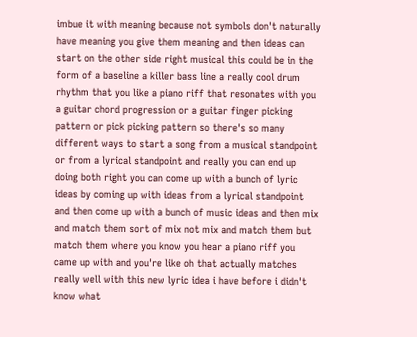imbue it with meaning because not symbols don't naturally have meaning you give them meaning and then ideas can start on the other side right musical this could be in the form of a baseline a killer bass line a really cool drum rhythm that you like a piano riff that resonates with you a guitar chord progression or a guitar finger picking pattern or pick picking pattern so there's so many different ways to start a song from a musical standpoint or from a lyrical standpoint and really you can end up doing both right you can come up with a bunch of lyric ideas by coming up with ideas from a lyrical standpoint and then come up with a bunch of music ideas and then mix and match them sort of mix not mix and match them but match them where you know you hear a piano riff you came up with and you're like oh that actually matches really well with this new lyric idea i have before i didn't know what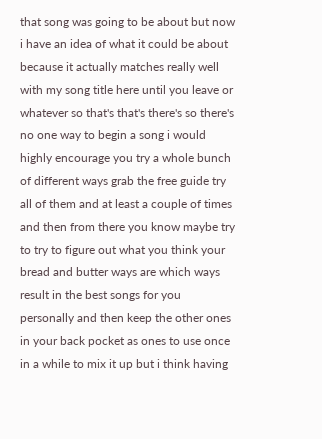that song was going to be about but now i have an idea of what it could be about because it actually matches really well with my song title here until you leave or whatever so that's that's there's so there's no one way to begin a song i would highly encourage you try a whole bunch of different ways grab the free guide try all of them and at least a couple of times and then from there you know maybe try to try to figure out what you think your bread and butter ways are which ways result in the best songs for you personally and then keep the other ones in your back pocket as ones to use once in a while to mix it up but i think having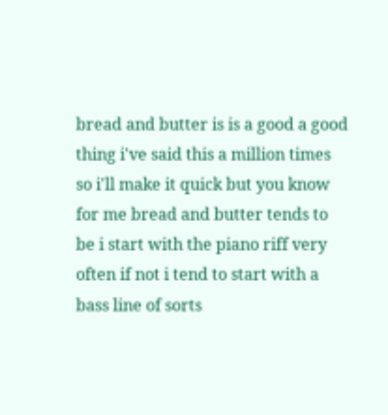bread and butter is is a good a good thing i've said this a million times so i'll make it quick but you know for me bread and butter tends to be i start with the piano riff very often if not i tend to start with a bass line of sorts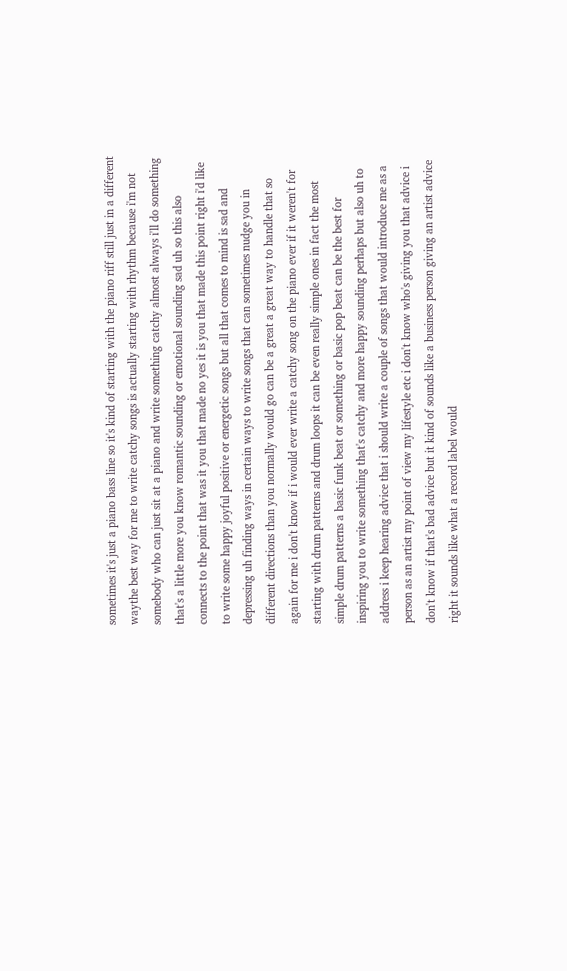sometimes it's just a piano bass line so it's kind of starting with the piano riff still just in a different waythe best way for me to write catchy songs is actually starting with rhythm because i'm not somebody who can just sit at a piano and write something catchy almost always i'll do something that's a little more you know romantic sounding or emotional sounding sad uh so this also connects to the point that was it you that made no yes it is you that made this point right i'd like to write some happy joyful positive or energetic songs but all that comes to mind is sad and depressing uh finding ways in certain ways to write songs that can sometimes nudge you in different directions than you normally would go can be a great a great way to handle that so again for me i don't know if i would ever write a catchy song on the piano ever if it weren't for starting with drum patterns and drum loops it can be even really simple ones in fact the most simple drum patterns a basic funk beat or something or basic pop beat can be the best for inspiring you to write something that's catchy and more happy sounding perhaps but also uh to address i keep hearing advice that i should write a couple of songs that would introduce me as a person as an artist my point of view my lifestyle etc i don't know who's giving you that advice i don't know if that's bad advice but it kind of sounds like a business person giving an artist advice right it sounds like what a record label would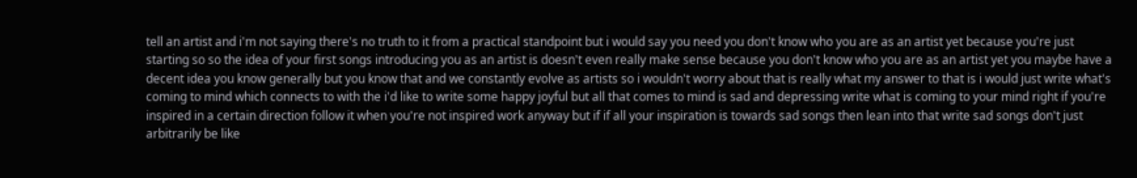tell an artist and i'm not saying there's no truth to it from a practical standpoint but i would say you need you don't know who you are as an artist yet because you're just starting so so the idea of your first songs introducing you as an artist is doesn't even really make sense because you don't know who you are as an artist yet you maybe have a decent idea you know generally but you know that and we constantly evolve as artists so i wouldn't worry about that is really what my answer to that is i would just write what's coming to mind which connects to with the i'd like to write some happy joyful but all that comes to mind is sad and depressing write what is coming to your mind right if you're inspired in a certain direction follow it when you're not inspired work anyway but if if all your inspiration is towards sad songs then lean into that write sad songs don't just arbitrarily be like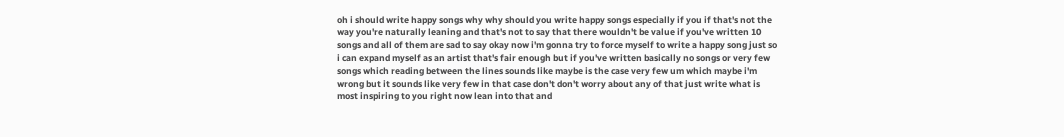oh i should write happy songs why why should you write happy songs especially if you if that's not the way you're naturally leaning and that's not to say that there wouldn't be value if you've written 10 songs and all of them are sad to say okay now i'm gonna try to force myself to write a happy song just so i can expand myself as an artist that's fair enough but if you've written basically no songs or very few songs which reading between the lines sounds like maybe is the case very few um which maybe i'm wrong but it sounds like very few in that case don't don't worry about any of that just write what is most inspiring to you right now lean into that and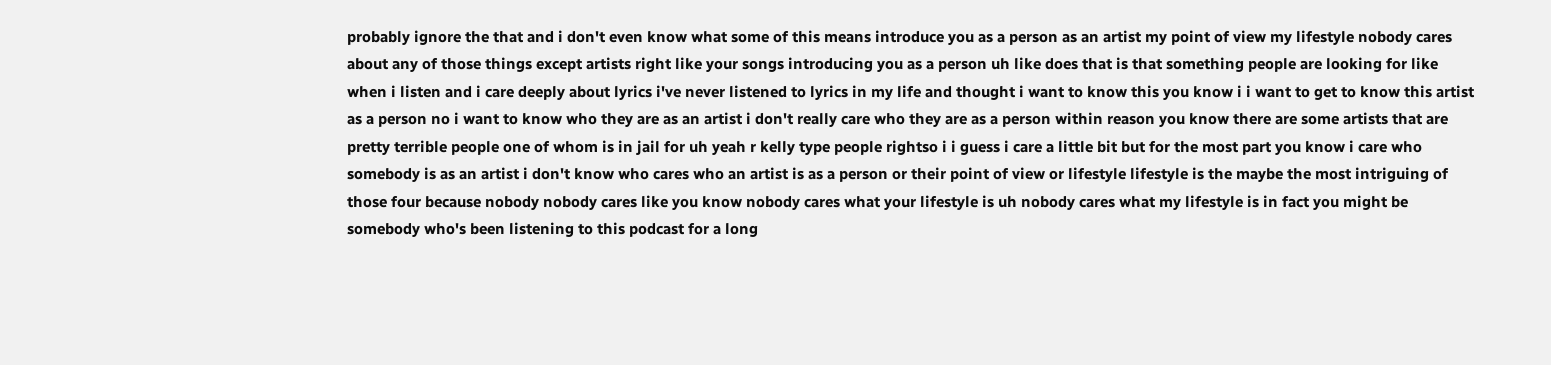probably ignore the that and i don't even know what some of this means introduce you as a person as an artist my point of view my lifestyle nobody cares about any of those things except artists right like your songs introducing you as a person uh like does that is that something people are looking for like when i listen and i care deeply about lyrics i've never listened to lyrics in my life and thought i want to know this you know i i want to get to know this artist as a person no i want to know who they are as an artist i don't really care who they are as a person within reason you know there are some artists that are pretty terrible people one of whom is in jail for uh yeah r kelly type people rightso i i guess i care a little bit but for the most part you know i care who somebody is as an artist i don't know who cares who an artist is as a person or their point of view or lifestyle lifestyle is the maybe the most intriguing of those four because nobody nobody cares like you know nobody cares what your lifestyle is uh nobody cares what my lifestyle is in fact you might be somebody who's been listening to this podcast for a long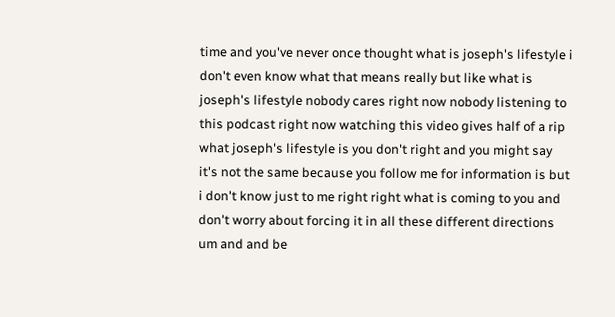time and you've never once thought what is joseph's lifestyle i don't even know what that means really but like what is joseph's lifestyle nobody cares right now nobody listening to this podcast right now watching this video gives half of a rip what joseph's lifestyle is you don't right and you might say it's not the same because you follow me for information is but i don't know just to me right right what is coming to you and don't worry about forcing it in all these different directions um and and be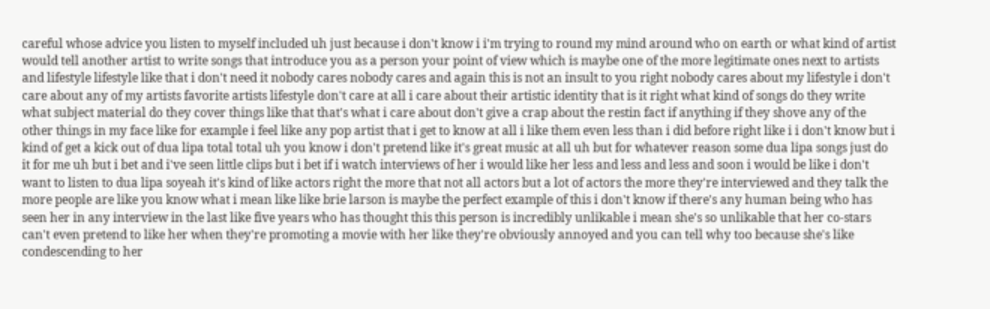careful whose advice you listen to myself included uh just because i don't know i i'm trying to round my mind around who on earth or what kind of artist would tell another artist to write songs that introduce you as a person your point of view which is maybe one of the more legitimate ones next to artists and lifestyle lifestyle like that i don't need it nobody cares nobody cares and again this is not an insult to you right nobody cares about my lifestyle i don't care about any of my artists favorite artists lifestyle don't care at all i care about their artistic identity that is it right what kind of songs do they write what subject material do they cover things like that that's what i care about don't give a crap about the restin fact if anything if they shove any of the other things in my face like for example i feel like any pop artist that i get to know at all i like them even less than i did before right like i i don't know but i kind of get a kick out of dua lipa total total uh you know i don't pretend like it's great music at all uh but for whatever reason some dua lipa songs just do it for me uh but i bet and i've seen little clips but i bet if i watch interviews of her i would like her less and less and less and soon i would be like i don't want to listen to dua lipa soyeah it's kind of like actors right the more that not all actors but a lot of actors the more they're interviewed and they talk the more people are like you know what i mean like like brie larson is maybe the perfect example of this i don't know if there's any human being who has seen her in any interview in the last like five years who has thought this this person is incredibly unlikable i mean she's so unlikable that her co-stars can't even pretend to like her when they're promoting a movie with her like they're obviously annoyed and you can tell why too because she's like condescending to her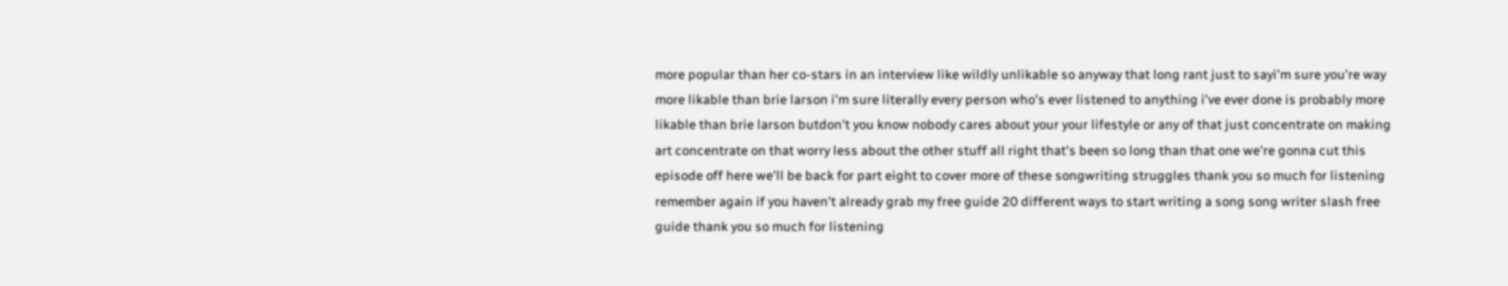more popular than her co-stars in an interview like wildly unlikable so anyway that long rant just to sayi'm sure you're way more likable than brie larson i'm sure literally every person who's ever listened to anything i've ever done is probably more likable than brie larson butdon't you know nobody cares about your your lifestyle or any of that just concentrate on making art concentrate on that worry less about the other stuff all right that's been so long than that one we're gonna cut this episode off here we'll be back for part eight to cover more of these songwriting struggles thank you so much for listening remember again if you haven't already grab my free guide 20 different ways to start writing a song song writer slash free guide thank you so much for listening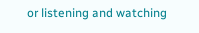or listening and watching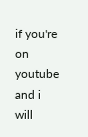if you're on youtube and i will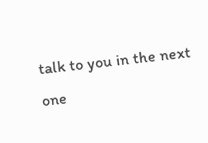talk to you in the next one